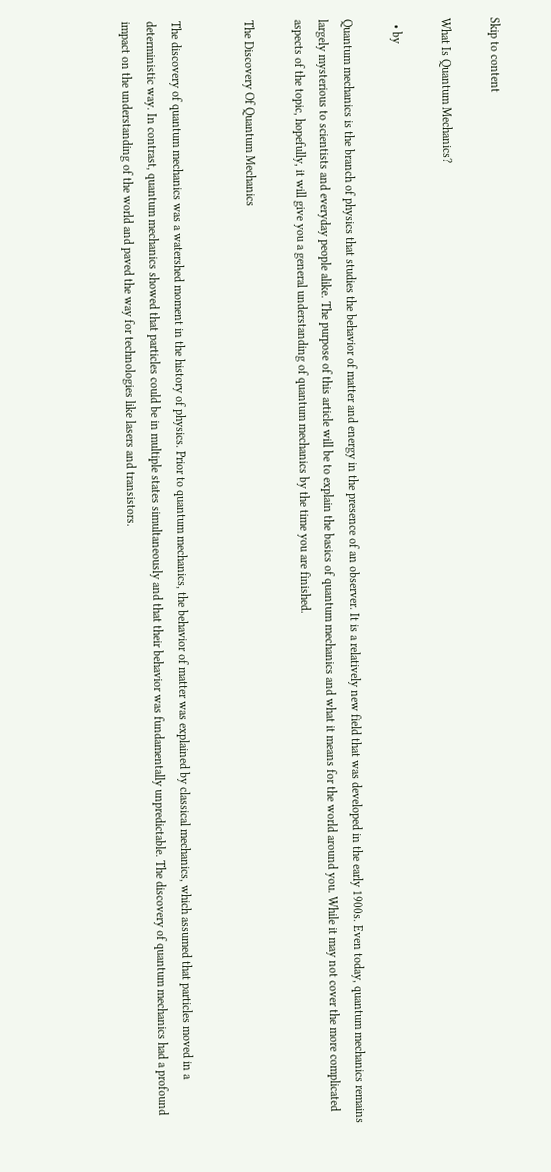Skip to content

What Is Quantum Mechanics?

  • by

Quantum mechanics is the branch of physics that studies the behavior of matter and energy in the presence of an observer. It is a relatively new field that was developed in the early 1900s. Even today, quantum mechanics remains largely mysterious to scientists and everyday people alike. The purpose of this article will be to explain the basics of quantum mechanics and what it means for the world around you. While it may not cover the more complicated aspects of the topic, hopefully, it will give you a general understanding of quantum mechanics by the time you are finished.

The Discovery Of Quantum Mechanics


The discovery of quantum mechanics was a watershed moment in the history of physics. Prior to quantum mechanics, the behavior of matter was explained by classical mechanics, which assumed that particles moved in a deterministic way. In contrast, quantum mechanics showed that particles could be in multiple states simultaneously and that their behavior was fundamentally unpredictable. The discovery of quantum mechanics had a profound impact on the understanding of the world and paved the way for technologies like lasers and transistors.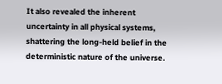It also revealed the inherent uncertainty in all physical systems, shattering the long-held belief in the deterministic nature of the universe.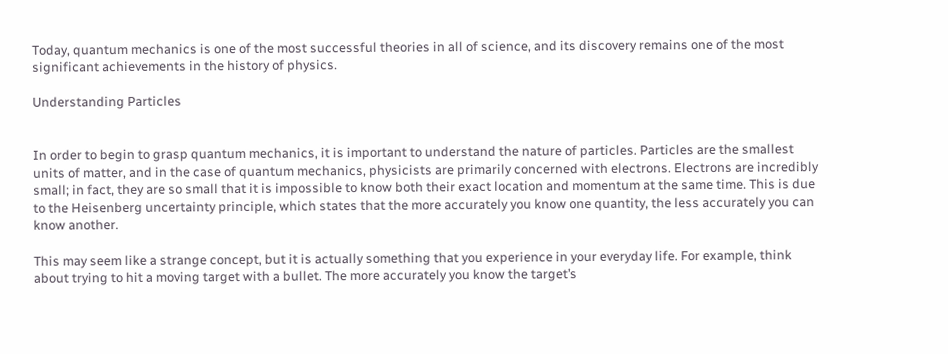Today, quantum mechanics is one of the most successful theories in all of science, and its discovery remains one of the most significant achievements in the history of physics.

Understanding Particles


In order to begin to grasp quantum mechanics, it is important to understand the nature of particles. Particles are the smallest units of matter, and in the case of quantum mechanics, physicists are primarily concerned with electrons. Electrons are incredibly small; in fact, they are so small that it is impossible to know both their exact location and momentum at the same time. This is due to the Heisenberg uncertainty principle, which states that the more accurately you know one quantity, the less accurately you can know another.

This may seem like a strange concept, but it is actually something that you experience in your everyday life. For example, think about trying to hit a moving target with a bullet. The more accurately you know the target’s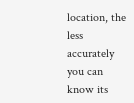location, the less accurately you can know its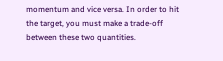momentum and vice versa. In order to hit the target, you must make a trade-off between these two quantities.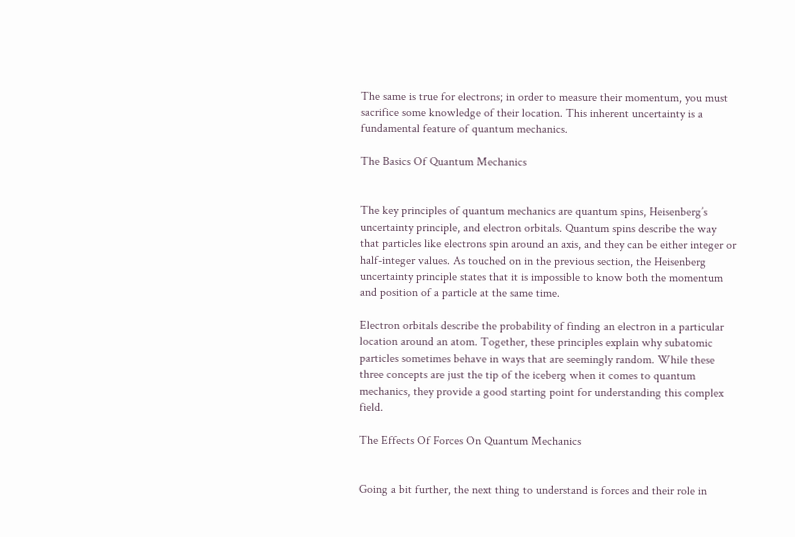The same is true for electrons; in order to measure their momentum, you must sacrifice some knowledge of their location. This inherent uncertainty is a fundamental feature of quantum mechanics.

The Basics Of Quantum Mechanics


The key principles of quantum mechanics are quantum spins, Heisenberg’s uncertainty principle, and electron orbitals. Quantum spins describe the way that particles like electrons spin around an axis, and they can be either integer or half-integer values. As touched on in the previous section, the Heisenberg uncertainty principle states that it is impossible to know both the momentum and position of a particle at the same time.

Electron orbitals describe the probability of finding an electron in a particular location around an atom. Together, these principles explain why subatomic particles sometimes behave in ways that are seemingly random. While these three concepts are just the tip of the iceberg when it comes to quantum mechanics, they provide a good starting point for understanding this complex field.

The Effects Of Forces On Quantum Mechanics


Going a bit further, the next thing to understand is forces and their role in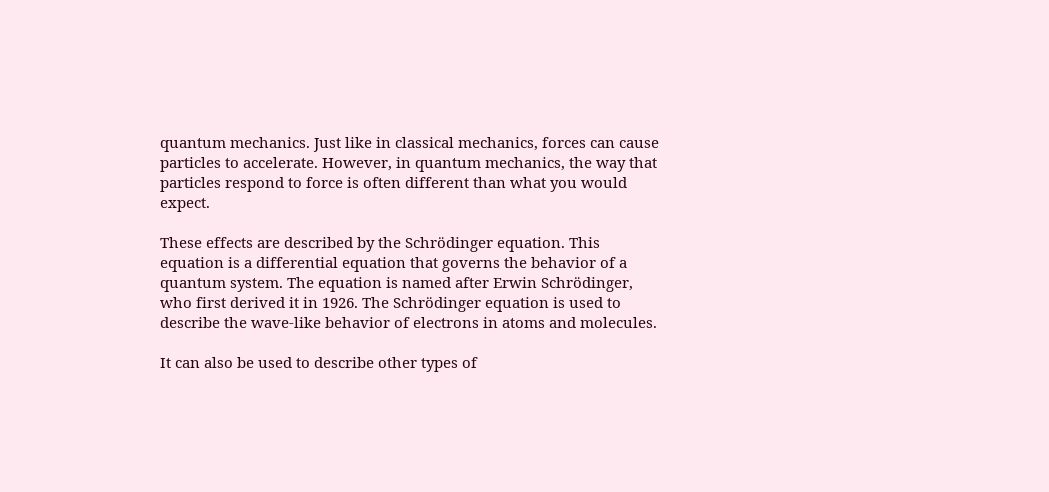quantum mechanics. Just like in classical mechanics, forces can cause particles to accelerate. However, in quantum mechanics, the way that particles respond to force is often different than what you would expect.

These effects are described by the Schrödinger equation. This equation is a differential equation that governs the behavior of a quantum system. The equation is named after Erwin Schrödinger, who first derived it in 1926. The Schrödinger equation is used to describe the wave-like behavior of electrons in atoms and molecules.

It can also be used to describe other types of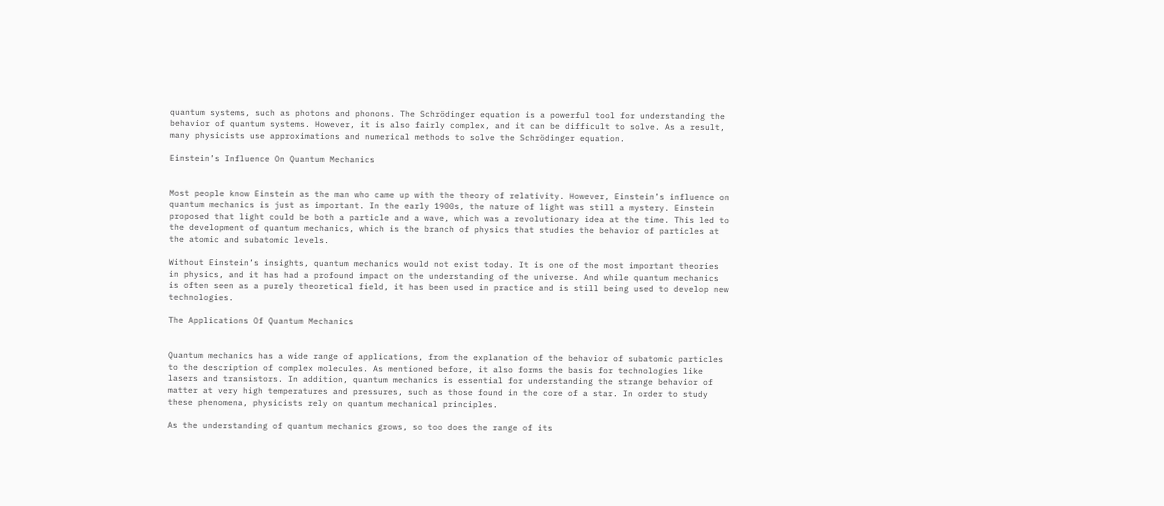quantum systems, such as photons and phonons. The Schrödinger equation is a powerful tool for understanding the behavior of quantum systems. However, it is also fairly complex, and it can be difficult to solve. As a result, many physicists use approximations and numerical methods to solve the Schrödinger equation.

Einstein’s Influence On Quantum Mechanics


Most people know Einstein as the man who came up with the theory of relativity. However, Einstein’s influence on quantum mechanics is just as important. In the early 1900s, the nature of light was still a mystery. Einstein proposed that light could be both a particle and a wave, which was a revolutionary idea at the time. This led to the development of quantum mechanics, which is the branch of physics that studies the behavior of particles at the atomic and subatomic levels.

Without Einstein’s insights, quantum mechanics would not exist today. It is one of the most important theories in physics, and it has had a profound impact on the understanding of the universe. And while quantum mechanics is often seen as a purely theoretical field, it has been used in practice and is still being used to develop new technologies.

The Applications Of Quantum Mechanics


Quantum mechanics has a wide range of applications, from the explanation of the behavior of subatomic particles to the description of complex molecules. As mentioned before, it also forms the basis for technologies like lasers and transistors. In addition, quantum mechanics is essential for understanding the strange behavior of matter at very high temperatures and pressures, such as those found in the core of a star. In order to study these phenomena, physicists rely on quantum mechanical principles.

As the understanding of quantum mechanics grows, so too does the range of its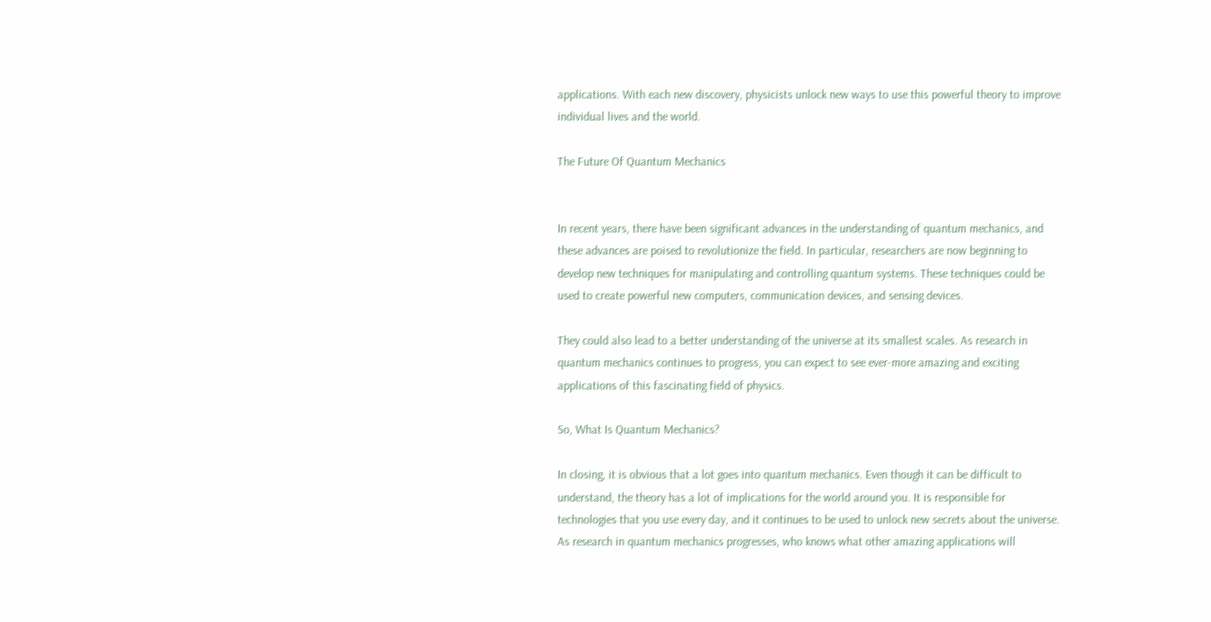applications. With each new discovery, physicists unlock new ways to use this powerful theory to improve individual lives and the world.

The Future Of Quantum Mechanics


In recent years, there have been significant advances in the understanding of quantum mechanics, and these advances are poised to revolutionize the field. In particular, researchers are now beginning to develop new techniques for manipulating and controlling quantum systems. These techniques could be used to create powerful new computers, communication devices, and sensing devices.

They could also lead to a better understanding of the universe at its smallest scales. As research in quantum mechanics continues to progress, you can expect to see ever-more amazing and exciting applications of this fascinating field of physics.

So, What Is Quantum Mechanics?

In closing, it is obvious that a lot goes into quantum mechanics. Even though it can be difficult to understand, the theory has a lot of implications for the world around you. It is responsible for technologies that you use every day, and it continues to be used to unlock new secrets about the universe. As research in quantum mechanics progresses, who knows what other amazing applications will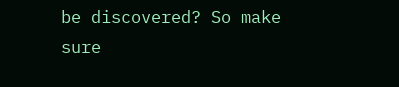be discovered? So make sure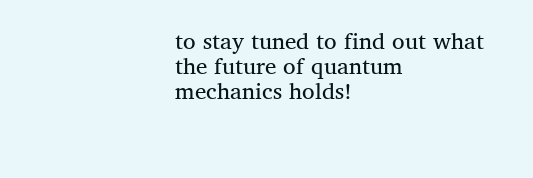to stay tuned to find out what the future of quantum mechanics holds!